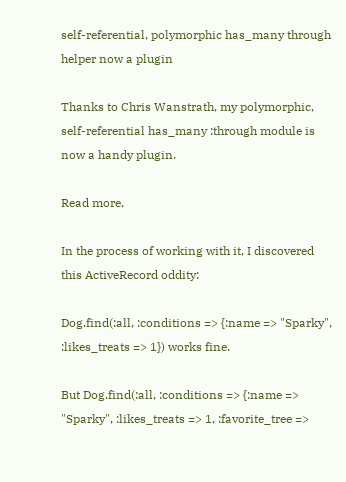self-referential, polymorphic has_many through helper now a plugin

Thanks to Chris Wanstrath, my polymorphic, self-referential has_many :through module is now a handy plugin.

Read more.

In the process of working with it, I discovered this ActiveRecord oddity:

Dog.find(:all, :conditions => {:name => "Sparky", :likes_treats => 1}) works fine.

But Dog.find(:all, :conditions => {:name => "Sparky", :likes_treats => 1, :favorite_tree =>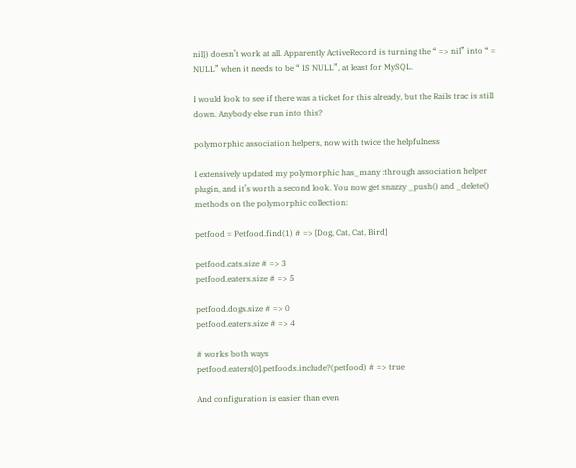nil}) doesn’t work at all. Apparently ActiveRecord is turning the “ => nil” into “ = NULL” when it needs to be “ IS NULL”, at least for MySQL.

I would look to see if there was a ticket for this already, but the Rails trac is still down. Anybody else run into this?

polymorphic association helpers, now with twice the helpfulness

I extensively updated my polymorphic has_many :through association helper plugin, and it’s worth a second look. You now get snazzy _push() and _delete() methods on the polymorphic collection:

petfood = Petfood.find(1) # => [Dog, Cat, Cat, Bird]

petfood.cats.size # => 3
petfood.eaters.size # => 5

petfood.dogs.size # => 0
petfood.eaters.size # => 4

# works both ways
petfood.eaters[0].petfoods.include?(petfood) # => true

And configuration is easier than even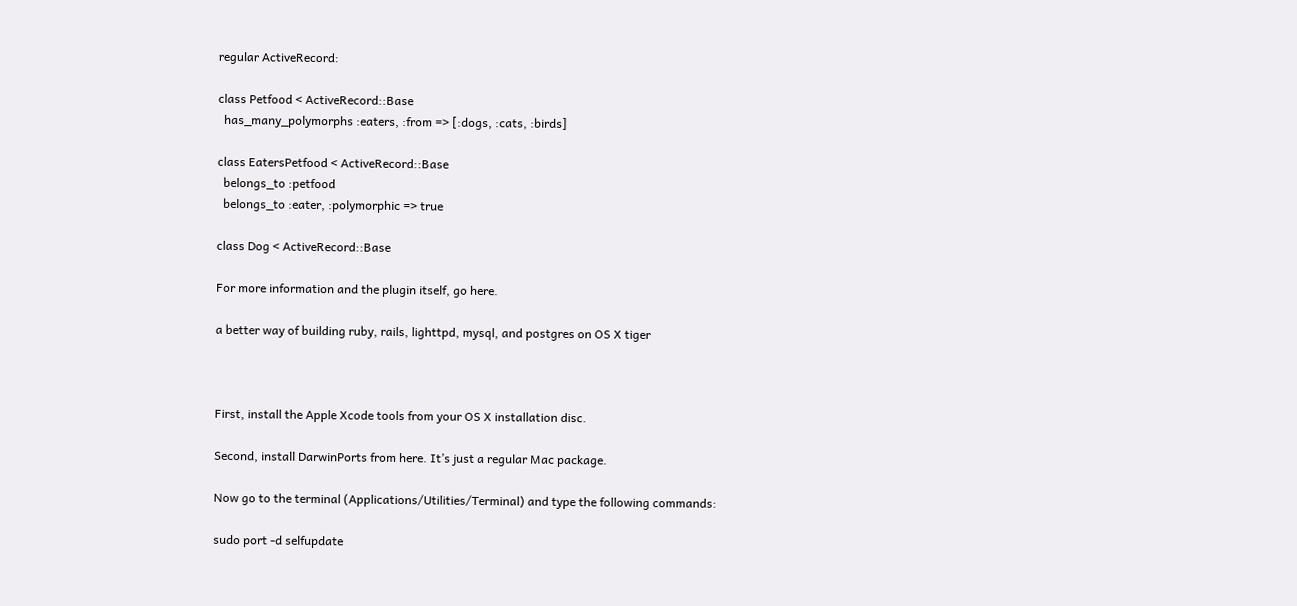regular ActiveRecord:

class Petfood < ActiveRecord::Base
  has_many_polymorphs :eaters, :from => [:dogs, :cats, :birds]

class EatersPetfood < ActiveRecord::Base
  belongs_to :petfood
  belongs_to :eater, :polymorphic => true

class Dog < ActiveRecord::Base

For more information and the plugin itself, go here.

a better way of building ruby, rails, lighttpd, mysql, and postgres on OS X tiger



First, install the Apple Xcode tools from your OS X installation disc.

Second, install DarwinPorts from here. It’s just a regular Mac package.

Now go to the terminal (Applications/Utilities/Terminal) and type the following commands:

sudo port -d selfupdate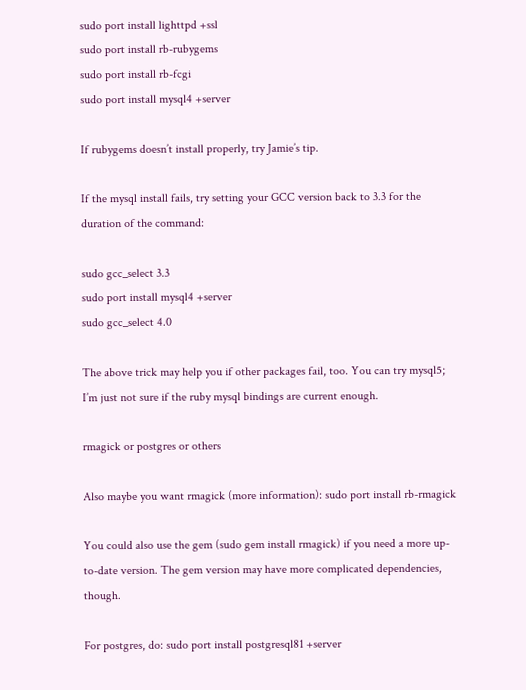sudo port install lighttpd +ssl
sudo port install rb-rubygems
sudo port install rb-fcgi
sudo port install mysql4 +server

If rubygems doesn’t install properly, try Jamie’s tip.

If the mysql install fails, try setting your GCC version back to 3.3 for the duration of the command:

sudo gcc_select 3.3
sudo port install mysql4 +server
sudo gcc_select 4.0

The above trick may help you if other packages fail, too. You can try mysql5; I’m just not sure if the ruby mysql bindings are current enough.

rmagick or postgres or others

Also maybe you want rmagick (more information): sudo port install rb-rmagick

You could also use the gem (sudo gem install rmagick) if you need a more up-to-date version. The gem version may have more complicated dependencies, though.

For postgres, do: sudo port install postgresql81 +server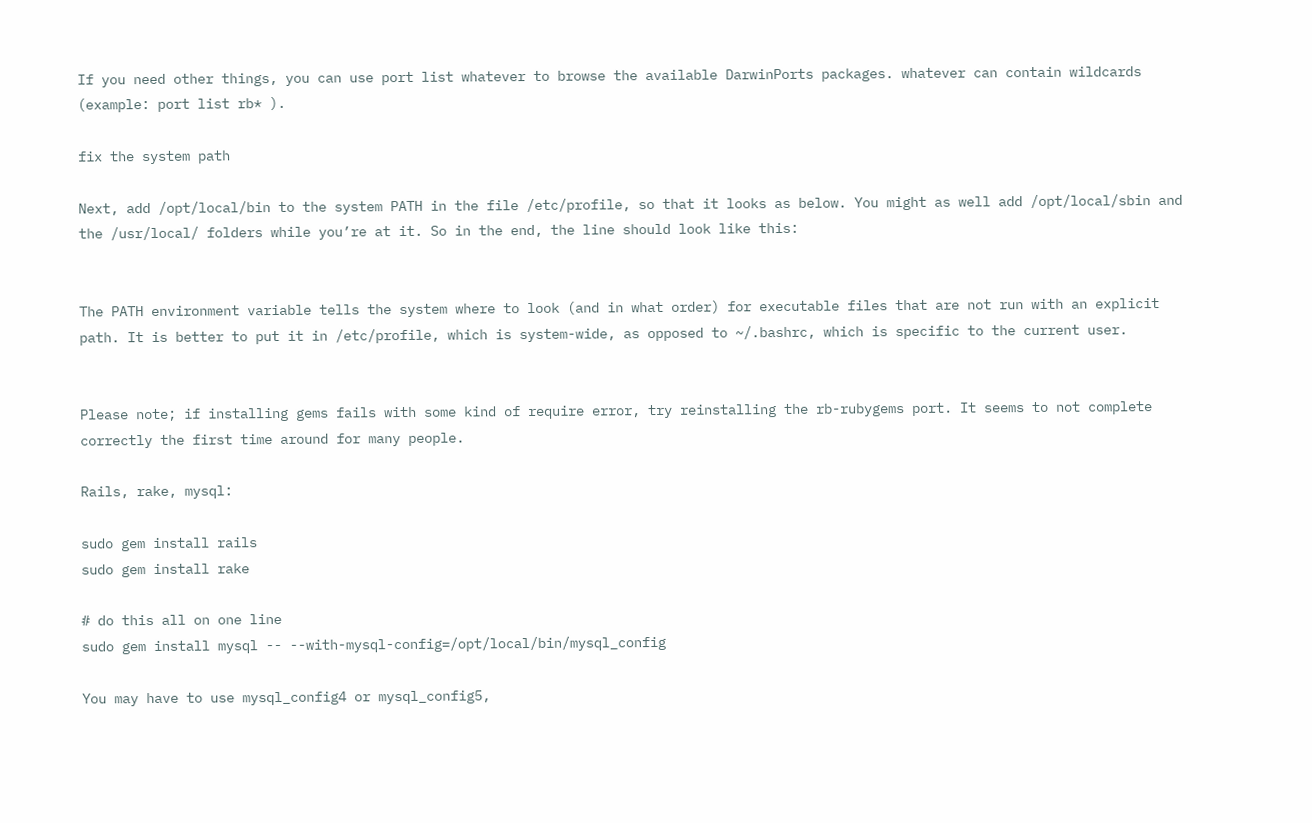If you need other things, you can use port list whatever to browse the available DarwinPorts packages. whatever can contain wildcards (example: port list rb* ).

fix the system path

Next, add /opt/local/bin to the system PATH in the file /etc/profile, so that it looks as below. You might as well add /opt/local/sbin and the /usr/local/ folders while you’re at it. So in the end, the line should look like this:


The PATH environment variable tells the system where to look (and in what order) for executable files that are not run with an explicit path. It is better to put it in /etc/profile, which is system-wide, as opposed to ~/.bashrc, which is specific to the current user.


Please note; if installing gems fails with some kind of require error, try reinstalling the rb-rubygems port. It seems to not complete correctly the first time around for many people.

Rails, rake, mysql:

sudo gem install rails
sudo gem install rake

# do this all on one line
sudo gem install mysql -- --with-mysql-config=/opt/local/bin/mysql_config

You may have to use mysql_config4 or mysql_config5,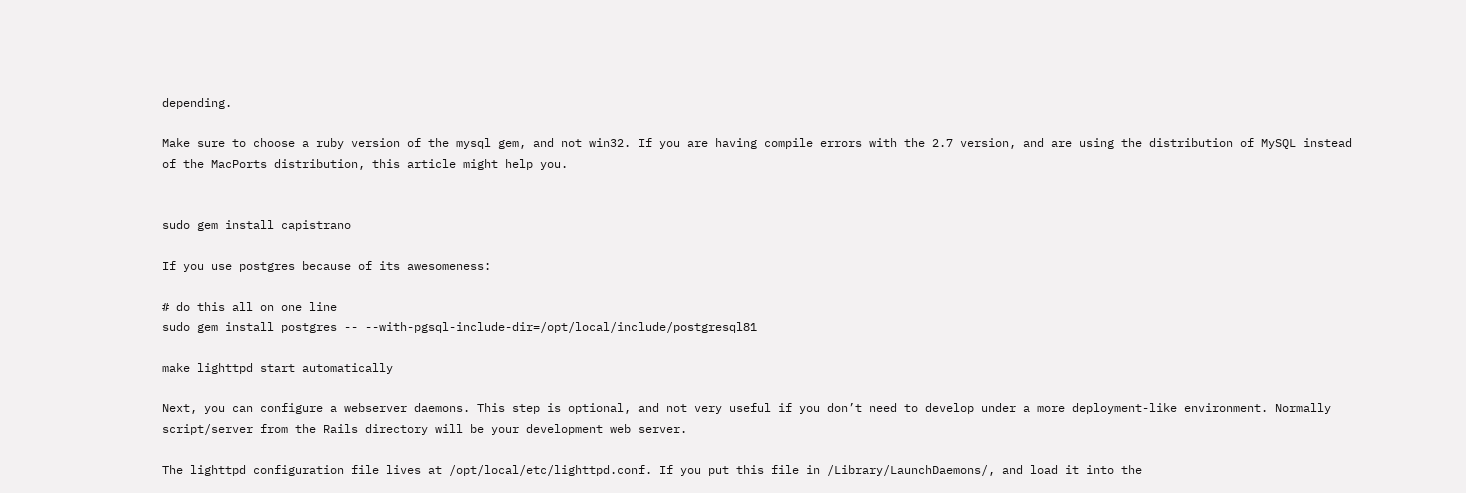depending.

Make sure to choose a ruby version of the mysql gem, and not win32. If you are having compile errors with the 2.7 version, and are using the distribution of MySQL instead of the MacPorts distribution, this article might help you.


sudo gem install capistrano

If you use postgres because of its awesomeness:

# do this all on one line
sudo gem install postgres -- --with-pgsql-include-dir=/opt/local/include/postgresql81

make lighttpd start automatically

Next, you can configure a webserver daemons. This step is optional, and not very useful if you don’t need to develop under a more deployment-like environment. Normally script/server from the Rails directory will be your development web server.

The lighttpd configuration file lives at /opt/local/etc/lighttpd.conf. If you put this file in /Library/LaunchDaemons/, and load it into the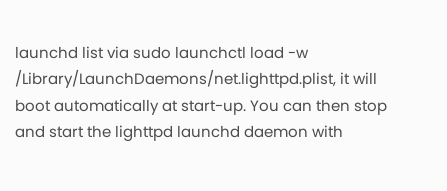launchd list via sudo launchctl load -w /Library/LaunchDaemons/net.lighttpd.plist, it will boot automatically at start-up. You can then stop and start the lighttpd launchd daemon with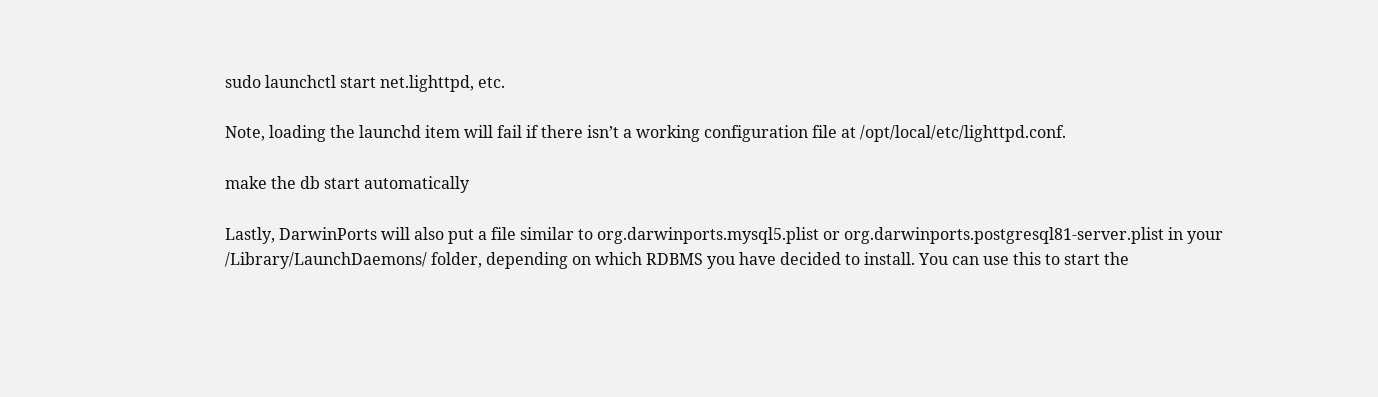sudo launchctl start net.lighttpd, etc.

Note, loading the launchd item will fail if there isn’t a working configuration file at /opt/local/etc/lighttpd.conf.

make the db start automatically

Lastly, DarwinPorts will also put a file similar to org.darwinports.mysql5.plist or org.darwinports.postgresql81-server.plist in your /Library/LaunchDaemons/ folder, depending on which RDBMS you have decided to install. You can use this to start the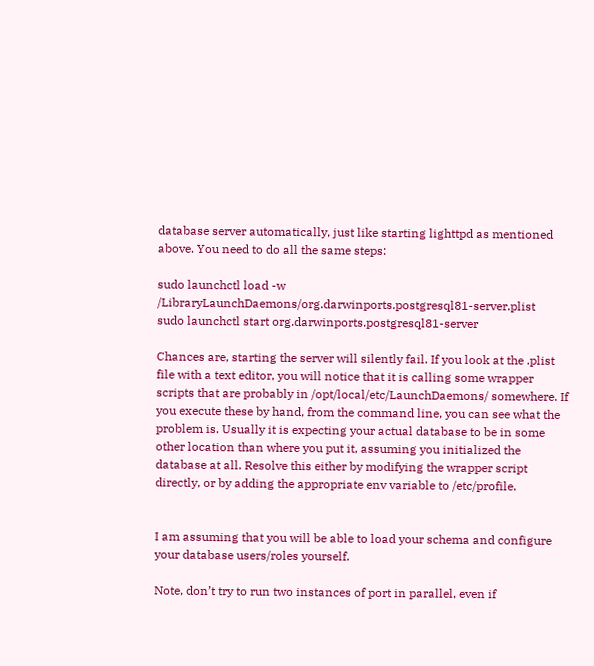database server automatically, just like starting lighttpd as mentioned above. You need to do all the same steps:

sudo launchctl load -w /LibraryLaunchDaemons/org.darwinports.postgresql81-server.plist
sudo launchctl start org.darwinports.postgresql81-server

Chances are, starting the server will silently fail. If you look at the .plist file with a text editor, you will notice that it is calling some wrapper scripts that are probably in /opt/local/etc/LaunchDaemons/ somewhere. If you execute these by hand, from the command line, you can see what the problem is. Usually it is expecting your actual database to be in some other location than where you put it, assuming you initialized the database at all. Resolve this either by modifying the wrapper script directly, or by adding the appropriate env variable to /etc/profile.


I am assuming that you will be able to load your schema and configure your database users/roles yourself.

Note, don’t try to run two instances of port in parallel, even if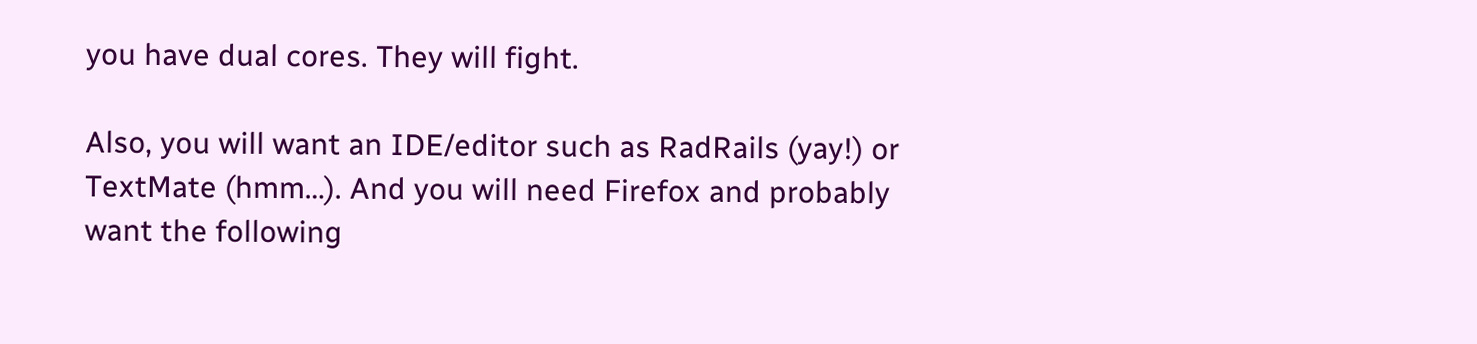you have dual cores. They will fight.

Also, you will want an IDE/editor such as RadRails (yay!) or TextMate (hmm…). And you will need Firefox and probably want the following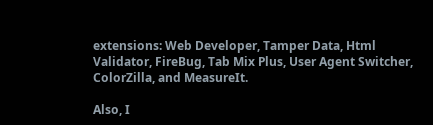extensions: Web Developer, Tamper Data, Html Validator, FireBug, Tab Mix Plus, User Agent Switcher, ColorZilla, and MeasureIt.

Also, I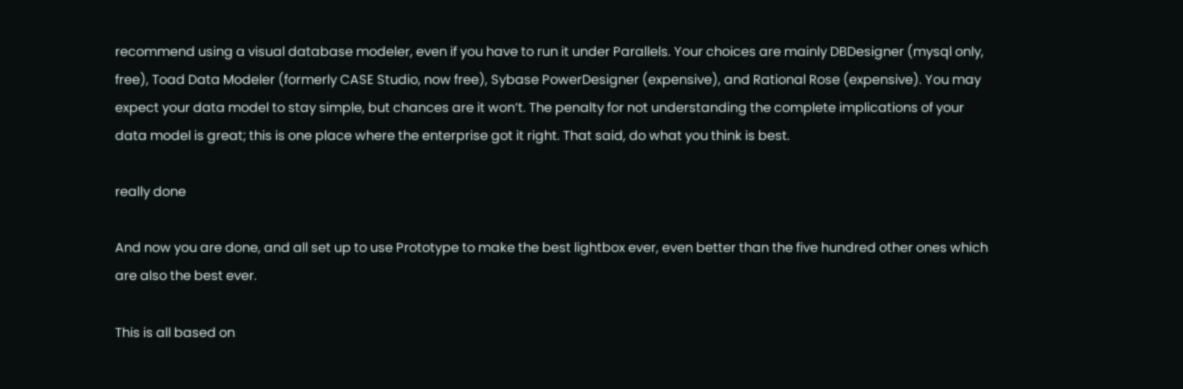recommend using a visual database modeler, even if you have to run it under Parallels. Your choices are mainly DBDesigner (mysql only, free), Toad Data Modeler (formerly CASE Studio, now free), Sybase PowerDesigner (expensive), and Rational Rose (expensive). You may expect your data model to stay simple, but chances are it won’t. The penalty for not understanding the complete implications of your data model is great; this is one place where the enterprise got it right. That said, do what you think is best.

really done

And now you are done, and all set up to use Prototype to make the best lightbox ever, even better than the five hundred other ones which are also the best ever.

This is all based on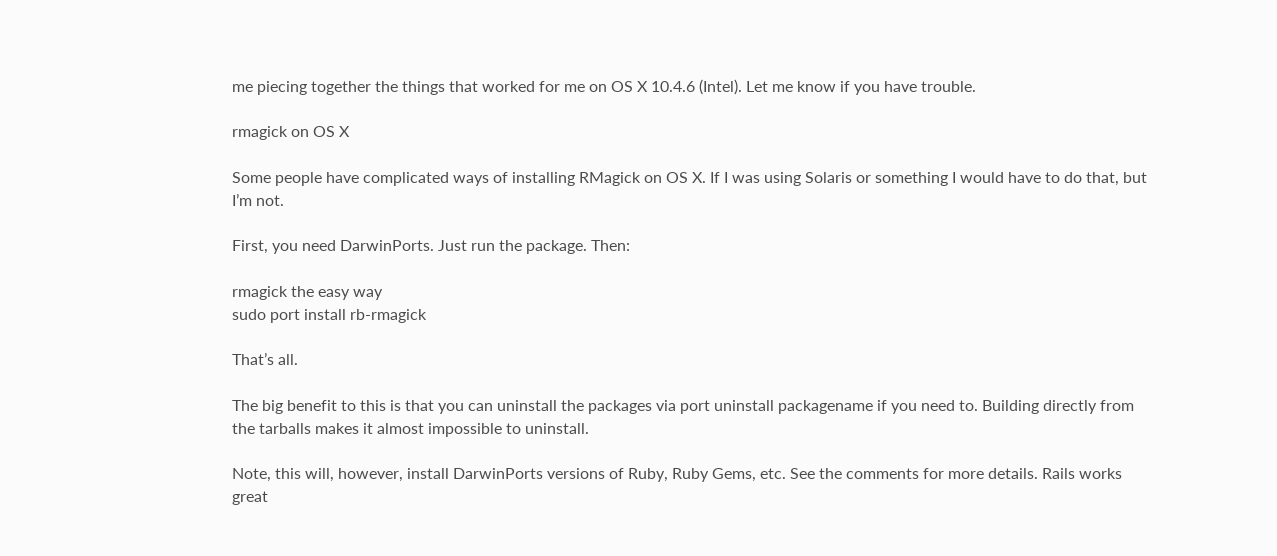me piecing together the things that worked for me on OS X 10.4.6 (Intel). Let me know if you have trouble.

rmagick on OS X

Some people have complicated ways of installing RMagick on OS X. If I was using Solaris or something I would have to do that, but I’m not.

First, you need DarwinPorts. Just run the package. Then:

rmagick the easy way
sudo port install rb-rmagick

That’s all.

The big benefit to this is that you can uninstall the packages via port uninstall packagename if you need to. Building directly from the tarballs makes it almost impossible to uninstall.

Note, this will, however, install DarwinPorts versions of Ruby, Ruby Gems, etc. See the comments for more details. Rails works great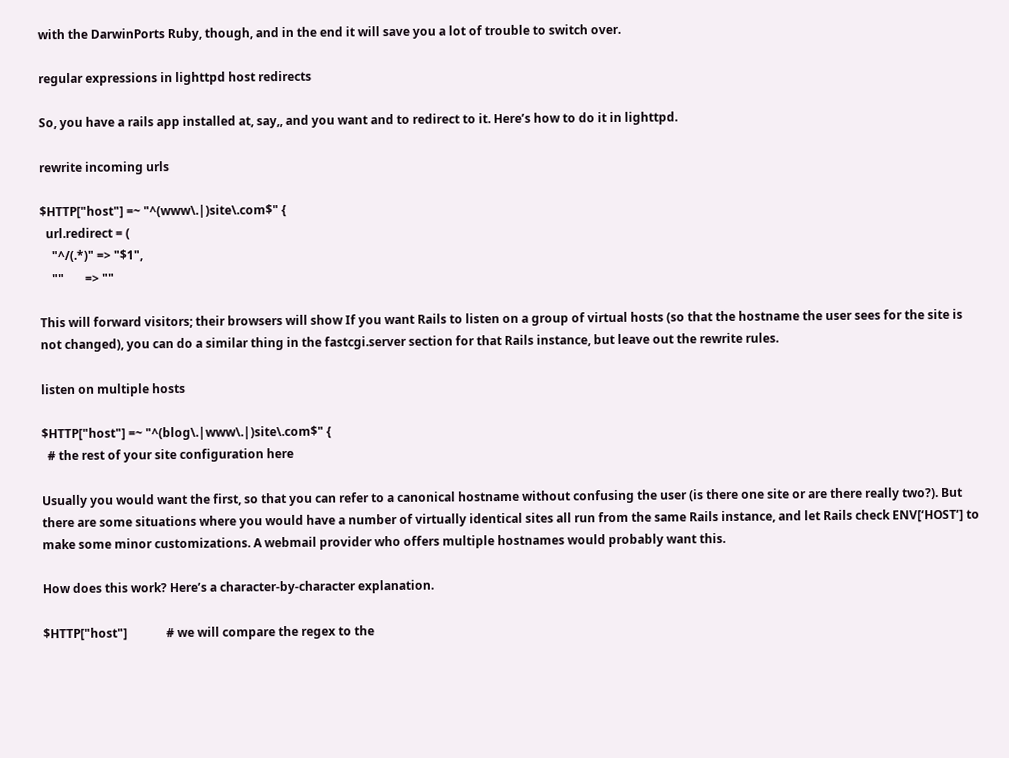with the DarwinPorts Ruby, though, and in the end it will save you a lot of trouble to switch over.

regular expressions in lighttpd host redirects

So, you have a rails app installed at, say,, and you want and to redirect to it. Here’s how to do it in lighttpd.

rewrite incoming urls

$HTTP["host"] =~ "^(www\.|)site\.com$" {
  url.redirect = (
    "^/(.*)" => "$1",
    ""       => ""

This will forward visitors; their browsers will show If you want Rails to listen on a group of virtual hosts (so that the hostname the user sees for the site is not changed), you can do a similar thing in the fastcgi.server section for that Rails instance, but leave out the rewrite rules.

listen on multiple hosts

$HTTP["host"] =~ "^(blog\.|www\.|)site\.com$" {
  # the rest of your site configuration here

Usually you would want the first, so that you can refer to a canonical hostname without confusing the user (is there one site or are there really two?). But there are some situations where you would have a number of virtually identical sites all run from the same Rails instance, and let Rails check ENV[‘HOST’] to make some minor customizations. A webmail provider who offers multiple hostnames would probably want this.

How does this work? Here’s a character-by-character explanation.

$HTTP["host"]             # we will compare the regex to the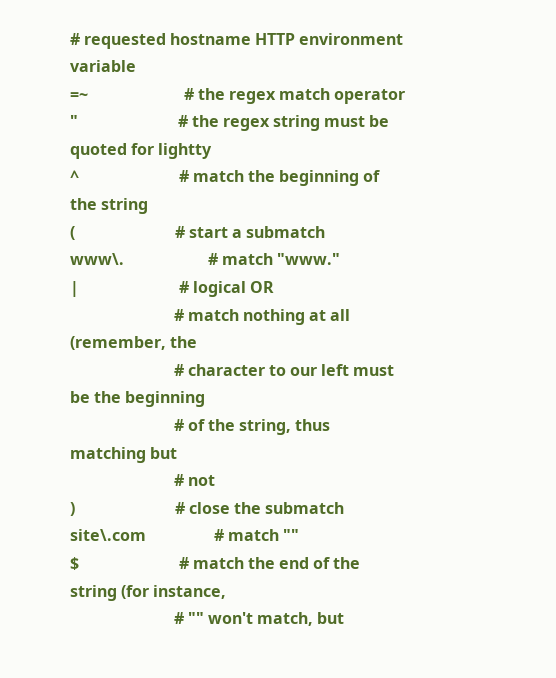# requested hostname HTTP environment variable
=~                        # the regex match operator
"                         # the regex string must be quoted for lightty
^                         # match the beginning of the string
(                         # start a submatch
www\.                     # match "www."
|                         # logical OR
                          # match nothing at all (remember, the
                          # character to our left must be the beginning
                          # of the string, thus matching but
                          # not
)                         # close the submatch
site\.com                 # match ""
$                         # match the end of the string (for instance,
                          # "" won't match, but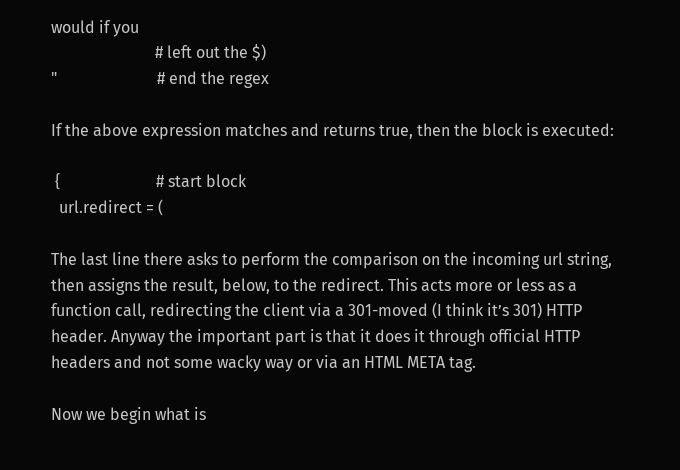would if you
                          # left out the $)
"                         # end the regex

If the above expression matches and returns true, then the block is executed:

 {                        # start block
  url.redirect = (

The last line there asks to perform the comparison on the incoming url string, then assigns the result, below, to the redirect. This acts more or less as a function call, redirecting the client via a 301-moved (I think it’s 301) HTTP header. Anyway the important part is that it does it through official HTTP headers and not some wacky way or via an HTML META tag.

Now we begin what is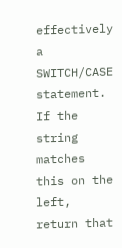effectively a SWITCH/CASE statement. If the string matches this on the left, return that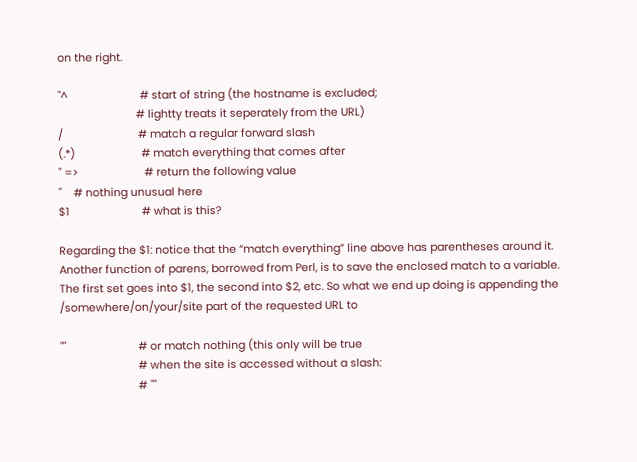on the right.

"^                        # start of string (the hostname is excluded;
                          # lightty treats it seperately from the URL)
/                         # match a regular forward slash
(.*)                      # match everything that comes after
" =>                      # return the following value
"    # nothing unusual here
$1                        # what is this?

Regarding the $1: notice that the “match everything” line above has parentheses around it. Another function of parens, borrowed from Perl, is to save the enclosed match to a variable. The first set goes into $1, the second into $2, etc. So what we end up doing is appending the /somewhere/on/your/site part of the requested URL to

""                        # or match nothing (this only will be true
                          # when the site is accessed without a slash:
                          # ""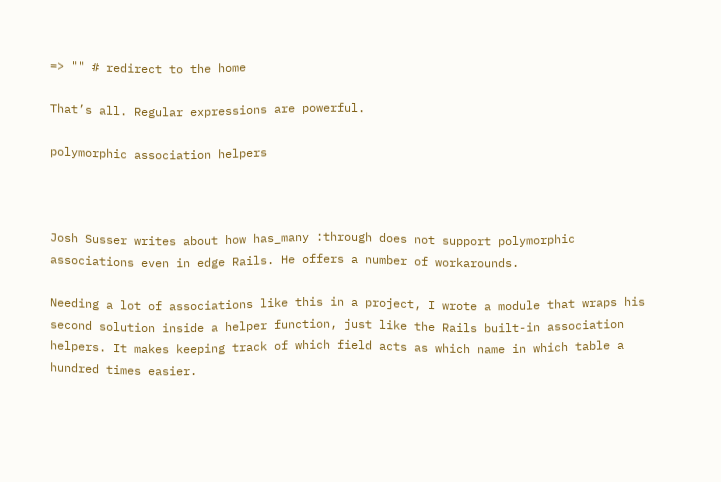=> "" # redirect to the home

That’s all. Regular expressions are powerful.

polymorphic association helpers



Josh Susser writes about how has_many :through does not support polymorphic associations even in edge Rails. He offers a number of workarounds.

Needing a lot of associations like this in a project, I wrote a module that wraps his second solution inside a helper function, just like the Rails built-in association helpers. It makes keeping track of which field acts as which name in which table a hundred times easier.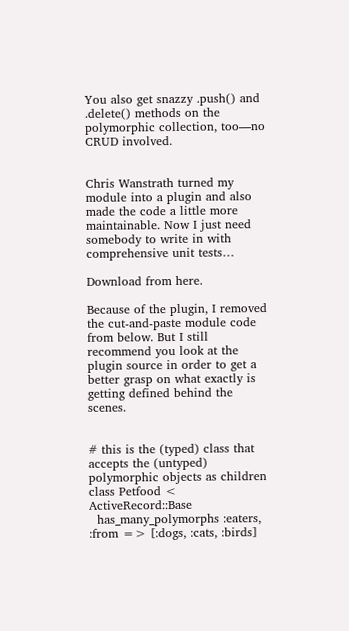You also get snazzy .push() and .delete() methods on the polymorphic collection, too—no CRUD involved.


Chris Wanstrath turned my module into a plugin and also made the code a little more maintainable. Now I just need somebody to write in with comprehensive unit tests…

Download from here.

Because of the plugin, I removed the cut-and-paste module code from below. But I still recommend you look at the plugin source in order to get a better grasp on what exactly is getting defined behind the scenes.


# this is the (typed) class that accepts the (untyped) polymorphic objects as children
class Petfood < ActiveRecord::Base
  has_many_polymorphs :eaters, :from => [:dogs, :cats, :birds]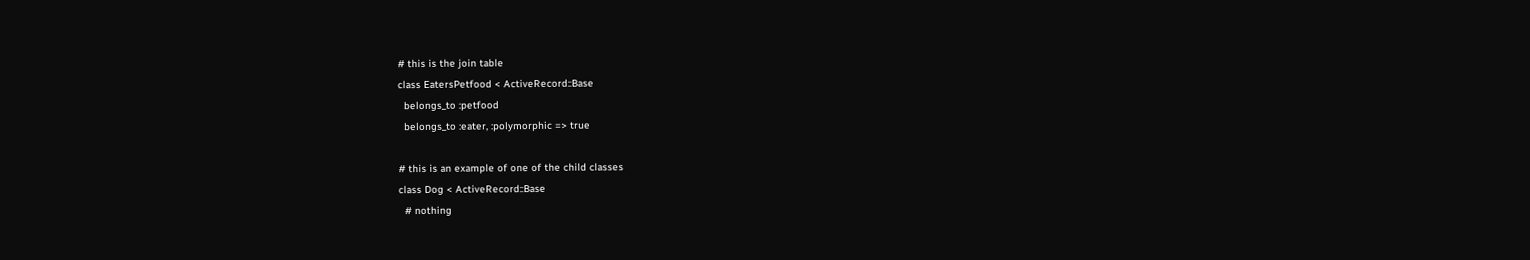# this is the join table
class EatersPetfood < ActiveRecord::Base
  belongs_to :petfood
  belongs_to :eater, :polymorphic => true

# this is an example of one of the child classes
class Dog < ActiveRecord::Base
  # nothing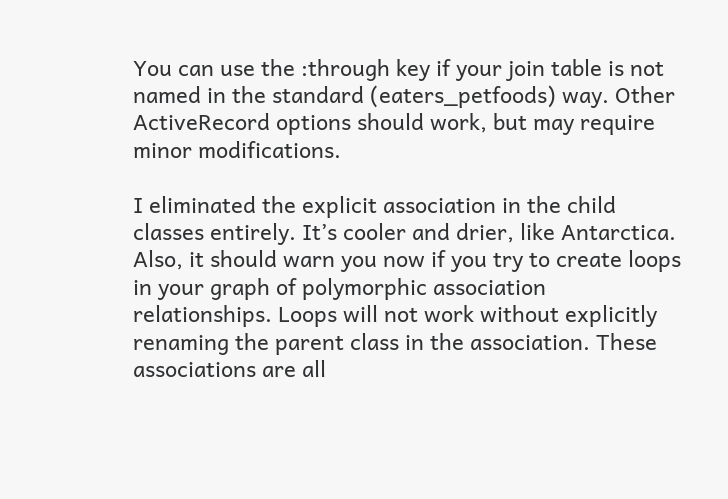You can use the :through key if your join table is not named in the standard (eaters_petfoods) way. Other ActiveRecord options should work, but may require minor modifications.

I eliminated the explicit association in the child classes entirely. It’s cooler and drier, like Antarctica. Also, it should warn you now if you try to create loops in your graph of polymorphic association relationships. Loops will not work without explicitly renaming the parent class in the association. These associations are all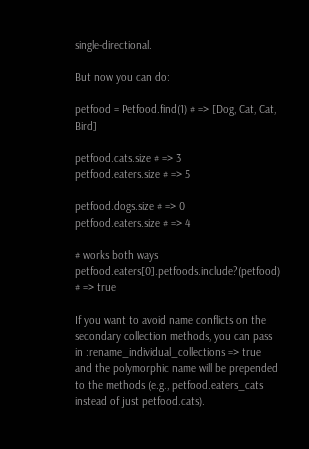single-directional.

But now you can do:

petfood = Petfood.find(1) # => [Dog, Cat, Cat, Bird]

petfood.cats.size # => 3
petfood.eaters.size # => 5

petfood.dogs.size # => 0
petfood.eaters.size # => 4

# works both ways
petfood.eaters[0].petfoods.include?(petfood) # => true

If you want to avoid name conflicts on the secondary collection methods, you can pass in :rename_individual_collections => true and the polymorphic name will be prepended to the methods (e.g., petfood.eaters_cats instead of just petfood.cats).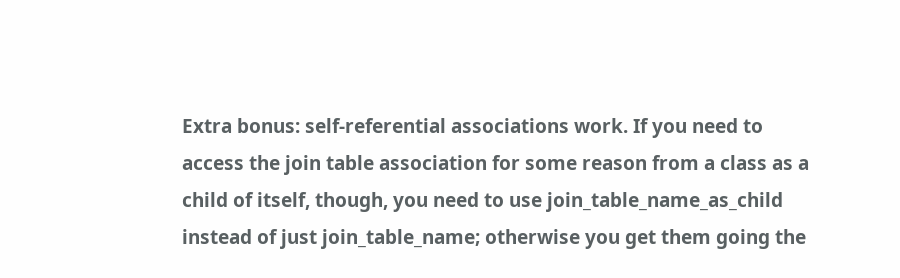Extra bonus: self-referential associations work. If you need to access the join table association for some reason from a class as a child of itself, though, you need to use join_table_name_as_child instead of just join_table_name; otherwise you get them going the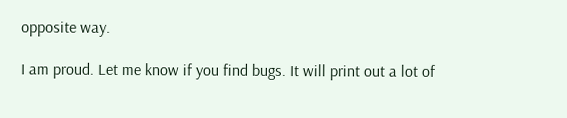opposite way.

I am proud. Let me know if you find bugs. It will print out a lot of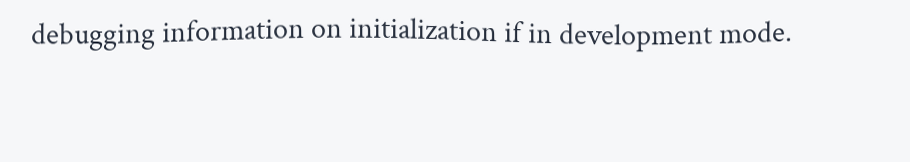debugging information on initialization if in development mode.